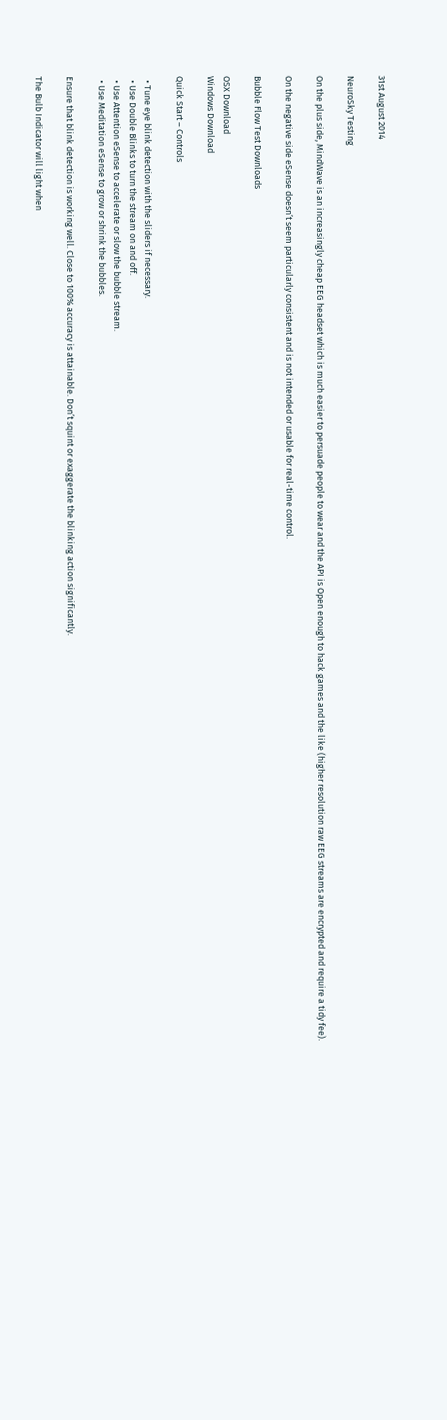31st August 2014

NeuroSky Testing

On the plus side, MindWave is an increasingly cheap EEG headset which is much easier to persuade people to wear and the API is Open enough to hack games and the like (higher resolution raw EEG streams are encrypted and require a tidy fee).

On the negative side eSense doesn’t seem particularly consistent and is not intended or usable for real-time control.

Bubble Flow Test Downloads

OSX Download
Windows Download

Quick Start – Controls

  • Tune eye blink detection with the sliders if necessary.
  • Use Double Blinks to turn the stream on and off.
  • Use Attention eSense to accelerate or slow the bubble stream.
  • Use Meditation eSense to grow or shrink the bubbles.

Ensure that blink detection is working well. Close to 100% accuracy is attainable. Don’t squint or exaggerate the blinking action significantly.

The Bulb Indicator will light when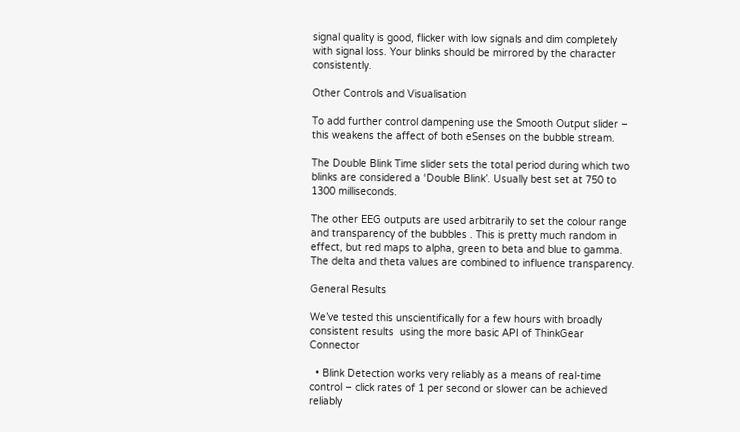signal quality is good, flicker with low signals and dim completely with signal loss. Your blinks should be mirrored by the character consistently.

Other Controls and Visualisation

To add further control dampening use the Smooth Output slider – this weakens the affect of both eSenses on the bubble stream.

The Double Blink Time slider sets the total period during which two blinks are considered a ‘Double Blink’. Usually best set at 750 to 1300 milliseconds.

The other EEG outputs are used arbitrarily to set the colour range and transparency of the bubbles . This is pretty much random in effect, but red maps to alpha, green to beta and blue to gamma. The delta and theta values are combined to influence transparency.

General Results

We’ve tested this unscientifically for a few hours with broadly consistent results  using the more basic API of ThinkGear Connector

  • Blink Detection works very reliably as a means of real-time control – click rates of 1 per second or slower can be achieved reliably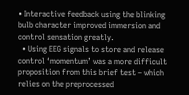• Interactive feedback using the blinking bulb character improved immersion and control sensation greatly.
  • Using EEG signals to store and release control ‘momentum’ was a more difficult proposition from this brief test – which relies on the preprocessed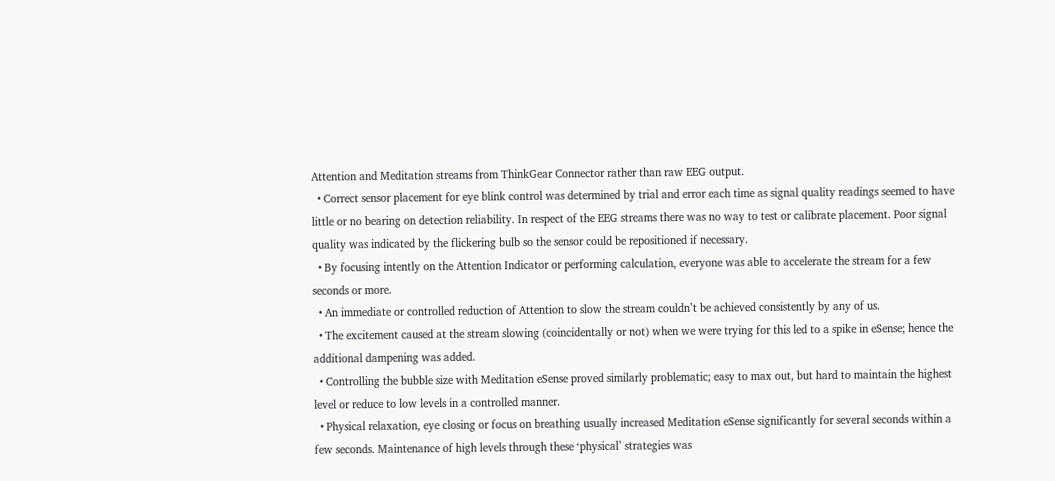Attention and Meditation streams from ThinkGear Connector rather than raw EEG output.
  • Correct sensor placement for eye blink control was determined by trial and error each time as signal quality readings seemed to have little or no bearing on detection reliability. In respect of the EEG streams there was no way to test or calibrate placement. Poor signal quality was indicated by the flickering bulb so the sensor could be repositioned if necessary.
  • By focusing intently on the Attention Indicator or performing calculation, everyone was able to accelerate the stream for a few seconds or more.
  • An immediate or controlled reduction of Attention to slow the stream couldn’t be achieved consistently by any of us.
  • The excitement caused at the stream slowing (coincidentally or not) when we were trying for this led to a spike in eSense; hence the additional dampening was added.
  • Controlling the bubble size with Meditation eSense proved similarly problematic; easy to max out, but hard to maintain the highest level or reduce to low levels in a controlled manner.
  • Physical relaxation, eye closing or focus on breathing usually increased Meditation eSense significantly for several seconds within a few seconds. Maintenance of high levels through these ‘physical’ strategies was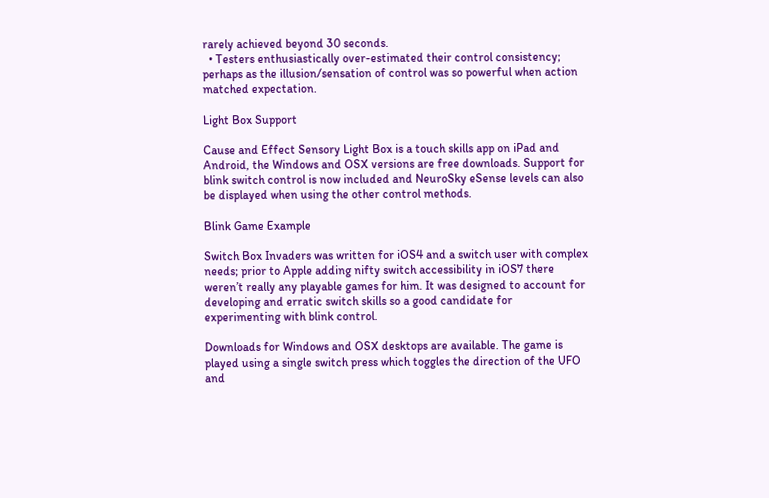rarely achieved beyond 30 seconds.
  • Testers enthusiastically over-estimated their control consistency; perhaps as the illusion/sensation of control was so powerful when action matched expectation.

Light Box Support

Cause and Effect Sensory Light Box is a touch skills app on iPad and Android, the Windows and OSX versions are free downloads. Support for blink switch control is now included and NeuroSky eSense levels can also be displayed when using the other control methods.

Blink Game Example

Switch Box Invaders was written for iOS4 and a switch user with complex needs; prior to Apple adding nifty switch accessibility in iOS7 there weren’t really any playable games for him. It was designed to account for developing and erratic switch skills so a good candidate for experimenting with blink control.

Downloads for Windows and OSX desktops are available. The game is played using a single switch press which toggles the direction of the UFO and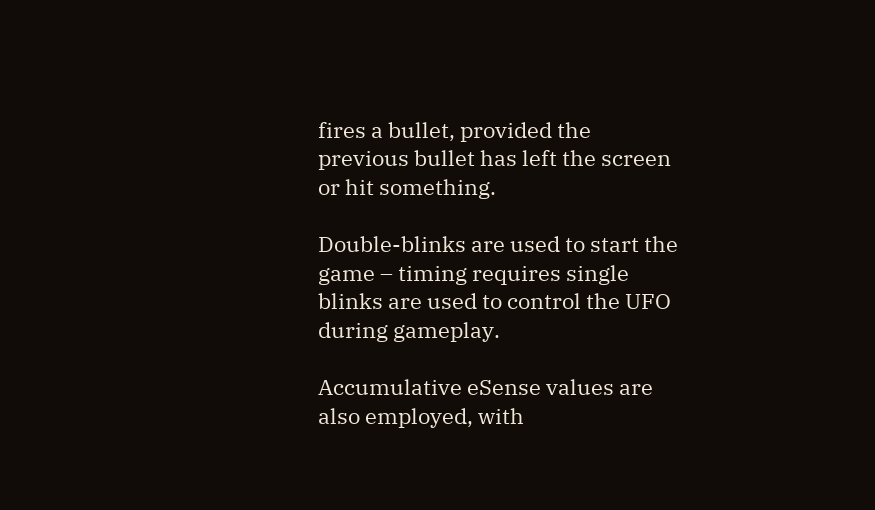fires a bullet, provided the previous bullet has left the screen or hit something.

Double-blinks are used to start the game – timing requires single blinks are used to control the UFO during gameplay.

Accumulative eSense values are also employed, with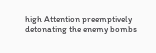high Attention preemptively detonating the enemy bombs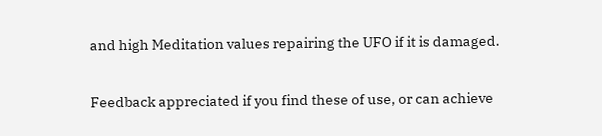and high Meditation values repairing the UFO if it is damaged.

Feedback appreciated if you find these of use, or can achieve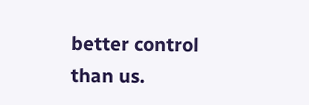better control than us.